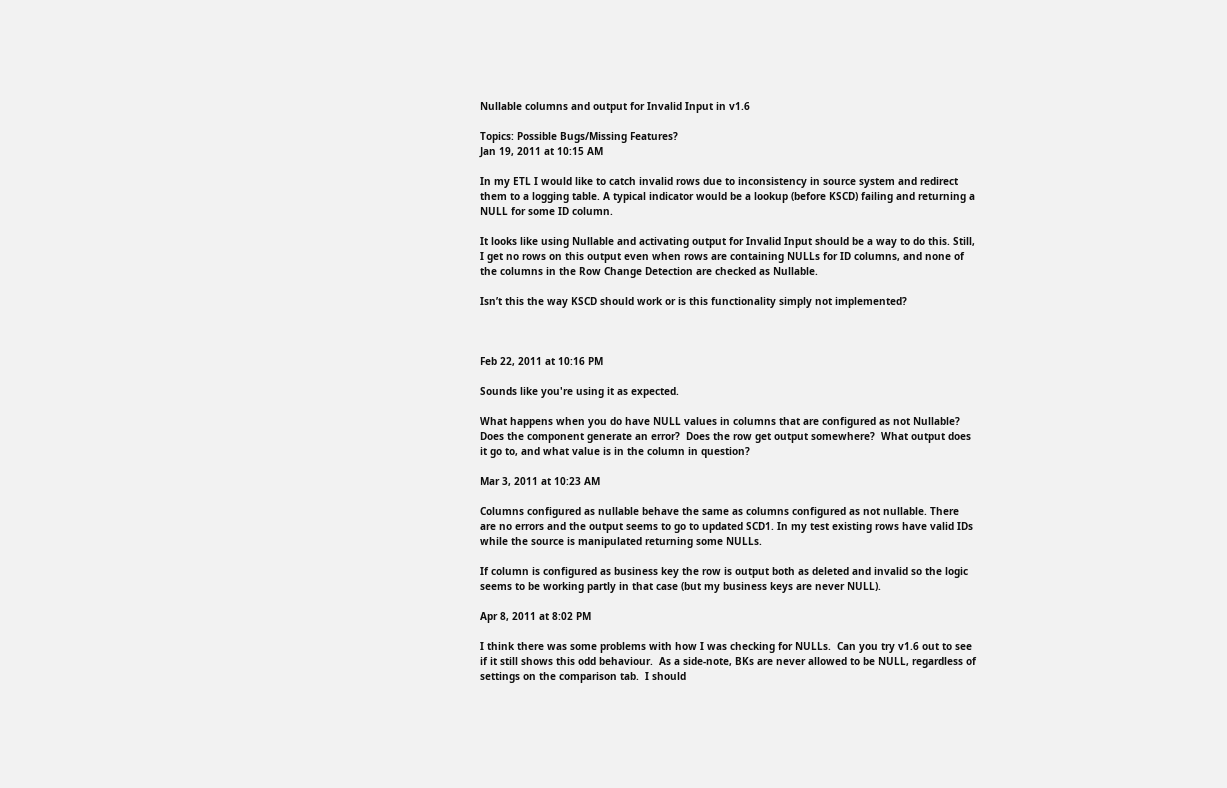Nullable columns and output for Invalid Input in v1.6

Topics: Possible Bugs/Missing Features?
Jan 19, 2011 at 10:15 AM

In my ETL I would like to catch invalid rows due to inconsistency in source system and redirect them to a logging table. A typical indicator would be a lookup (before KSCD) failing and returning a NULL for some ID column.

It looks like using Nullable and activating output for Invalid Input should be a way to do this. Still, I get no rows on this output even when rows are containing NULLs for ID columns, and none of the columns in the Row Change Detection are checked as Nullable.

Isn’t this the way KSCD should work or is this functionality simply not implemented?



Feb 22, 2011 at 10:16 PM

Sounds like you're using it as expected.

What happens when you do have NULL values in columns that are configured as not Nullable?  Does the component generate an error?  Does the row get output somewhere?  What output does it go to, and what value is in the column in question?

Mar 3, 2011 at 10:23 AM

Columns configured as nullable behave the same as columns configured as not nullable. There are no errors and the output seems to go to updated SCD1. In my test existing rows have valid IDs while the source is manipulated returning some NULLs.

If column is configured as business key the row is output both as deleted and invalid so the logic seems to be working partly in that case (but my business keys are never NULL).

Apr 8, 2011 at 8:02 PM

I think there was some problems with how I was checking for NULLs.  Can you try v1.6 out to see if it still shows this odd behaviour.  As a side-note, BKs are never allowed to be NULL, regardless of settings on the comparison tab.  I should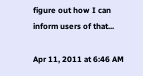figure out how I can inform users of that...

Apr 11, 2011 at 6:46 AM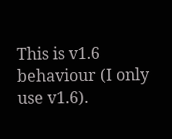This is v1.6 behaviour (I only use v1.6).